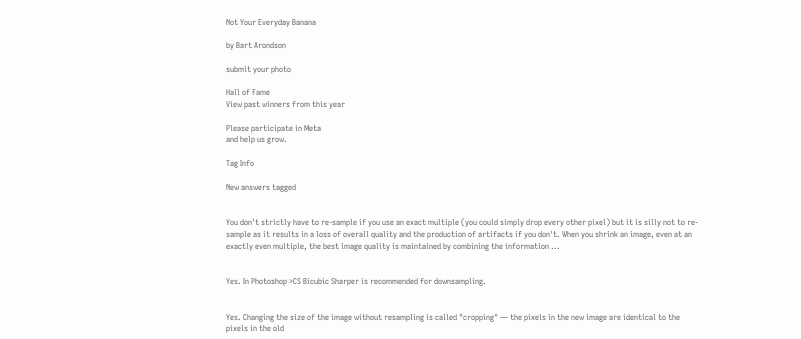Not Your Everyday Banana

by Bart Arondson

submit your photo

Hall of Fame
View past winners from this year

Please participate in Meta
and help us grow.

Tag Info

New answers tagged


You don't strictly have to re-sample if you use an exact multiple (you could simply drop every other pixel) but it is silly not to re-sample as it results in a loss of overall quality and the production of artifacts if you don't. When you shrink an image, even at an exactly even multiple, the best image quality is maintained by combining the information ...


Yes. In Photoshop >CS Bicubic Sharper is recommended for downsampling.


Yes. Changing the size of the image without resampling is called "cropping" — the pixels in the new image are identical to the pixels in the old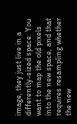image, they just live in a differently-sized space. You want to map the old pixels into the new space, and that requires resampling whether the new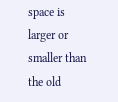space is larger or smaller than the old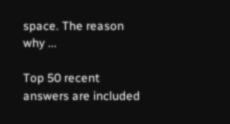space. The reason why ...

Top 50 recent answers are included